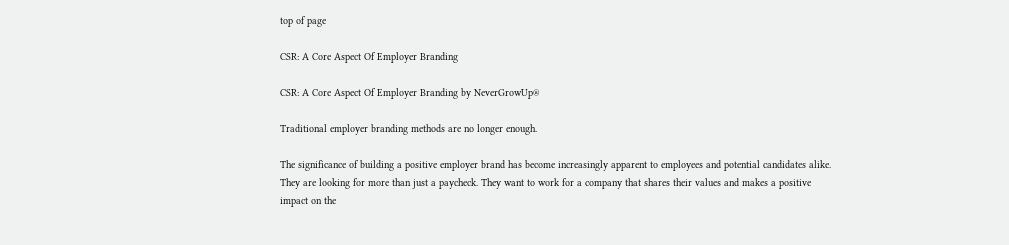top of page

CSR: A Core Aspect Of Employer Branding

CSR: A Core Aspect Of Employer Branding by NeverGrowUp®

Traditional employer branding methods are no longer enough.

The significance of building a positive employer brand has become increasingly apparent to employees and potential candidates alike. They are looking for more than just a paycheck. They want to work for a company that shares their values and makes a positive impact on the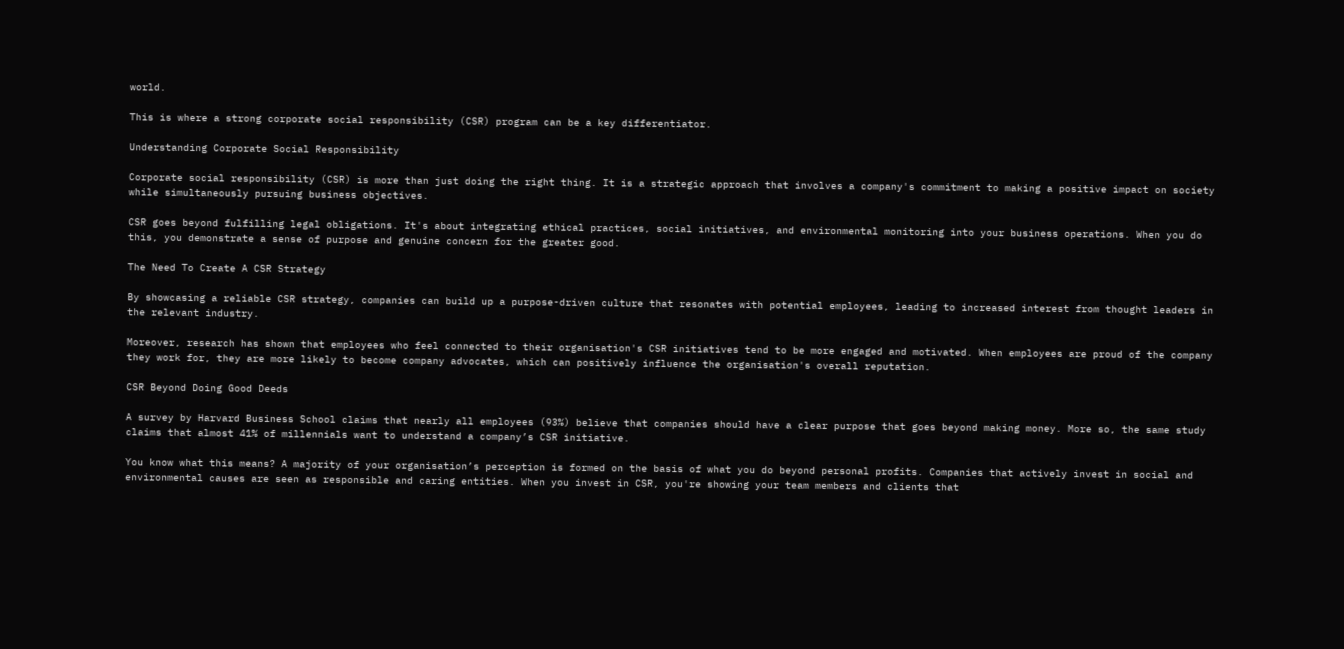world.

This is where a strong corporate social responsibility (CSR) program can be a key differentiator.

Understanding Corporate Social Responsibility

Corporate social responsibility (CSR) is more than just doing the right thing. It is a strategic approach that involves a company's commitment to making a positive impact on society while simultaneously pursuing business objectives.

CSR goes beyond fulfilling legal obligations. It's about integrating ethical practices, social initiatives, and environmental monitoring into your business operations. When you do this, you demonstrate a sense of purpose and genuine concern for the greater good.

The Need To Create A CSR Strategy

By showcasing a reliable CSR strategy, companies can build up a purpose-driven culture that resonates with potential employees, leading to increased interest from thought leaders in the relevant industry.

Moreover, research has shown that employees who feel connected to their organisation's CSR initiatives tend to be more engaged and motivated. When employees are proud of the company they work for, they are more likely to become company advocates, which can positively influence the organisation's overall reputation.

CSR Beyond Doing Good Deeds

A survey by Harvard Business School claims that nearly all employees (93%) believe that companies should have a clear purpose that goes beyond making money. More so, the same study claims that almost 41% of millennials want to understand a company’s CSR initiative.

You know what this means? A majority of your organisation’s perception is formed on the basis of what you do beyond personal profits. Companies that actively invest in social and environmental causes are seen as responsible and caring entities. When you invest in CSR, you're showing your team members and clients that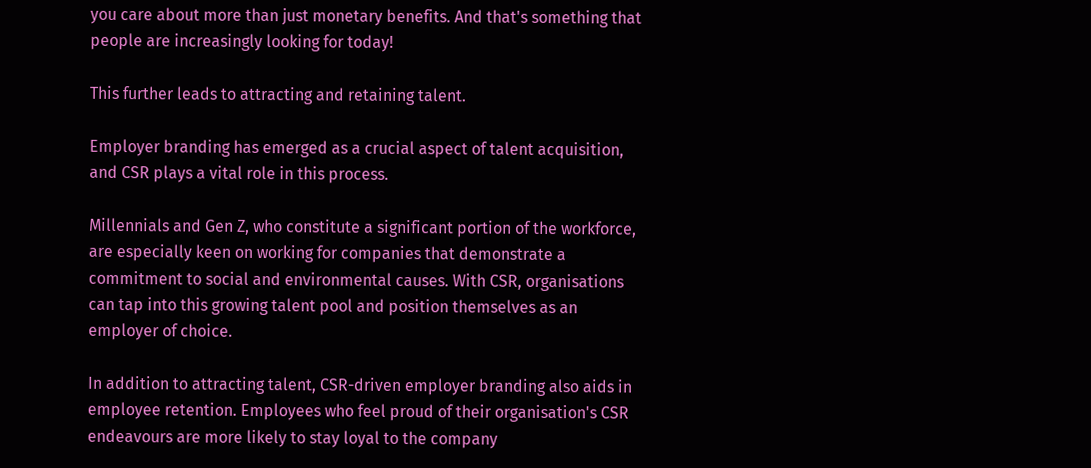you care about more than just monetary benefits. And that's something that people are increasingly looking for today!

This further leads to attracting and retaining talent.

Employer branding has emerged as a crucial aspect of talent acquisition, and CSR plays a vital role in this process.

Millennials and Gen Z, who constitute a significant portion of the workforce, are especially keen on working for companies that demonstrate a commitment to social and environmental causes. With CSR, organisations can tap into this growing talent pool and position themselves as an employer of choice.

In addition to attracting talent, CSR-driven employer branding also aids in employee retention. Employees who feel proud of their organisation's CSR endeavours are more likely to stay loyal to the company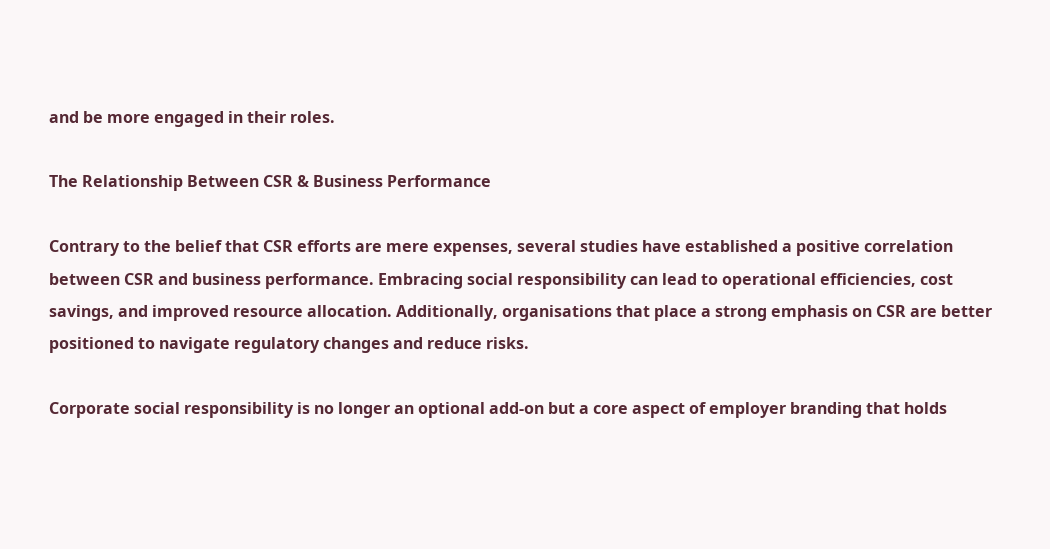and be more engaged in their roles.

The Relationship Between CSR & Business Performance

Contrary to the belief that CSR efforts are mere expenses, several studies have established a positive correlation between CSR and business performance. Embracing social responsibility can lead to operational efficiencies, cost savings, and improved resource allocation. Additionally, organisations that place a strong emphasis on CSR are better positioned to navigate regulatory changes and reduce risks.

Corporate social responsibility is no longer an optional add-on but a core aspect of employer branding that holds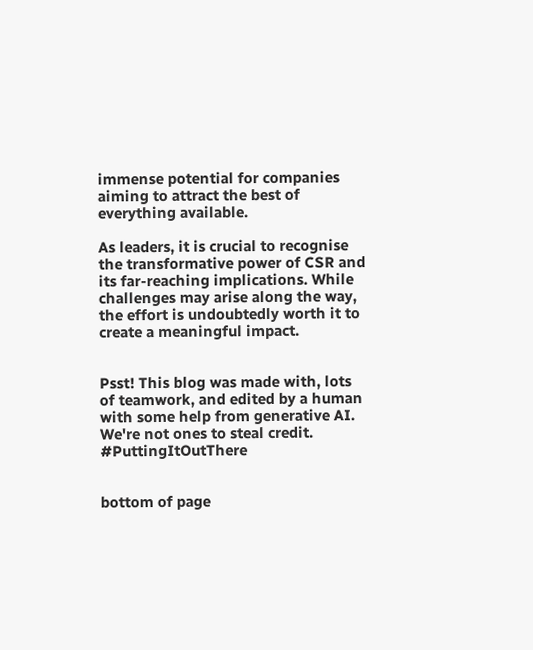immense potential for companies aiming to attract the best of everything available.

As leaders, it is crucial to recognise the transformative power of CSR and its far-reaching implications. While challenges may arise along the way, the effort is undoubtedly worth it to create a meaningful impact.


Psst! This blog was made with, lots of teamwork, and edited by a human with some help from generative AI. We're not ones to steal credit. #PuttingItOutThere


bottom of page